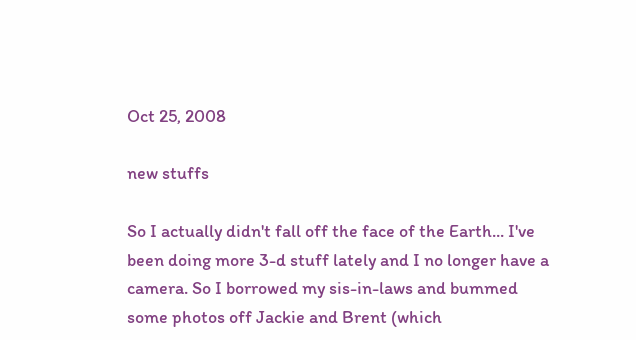Oct 25, 2008

new stuffs

So I actually didn't fall off the face of the Earth... I've been doing more 3-d stuff lately and I no longer have a camera. So I borrowed my sis-in-laws and bummed some photos off Jackie and Brent (which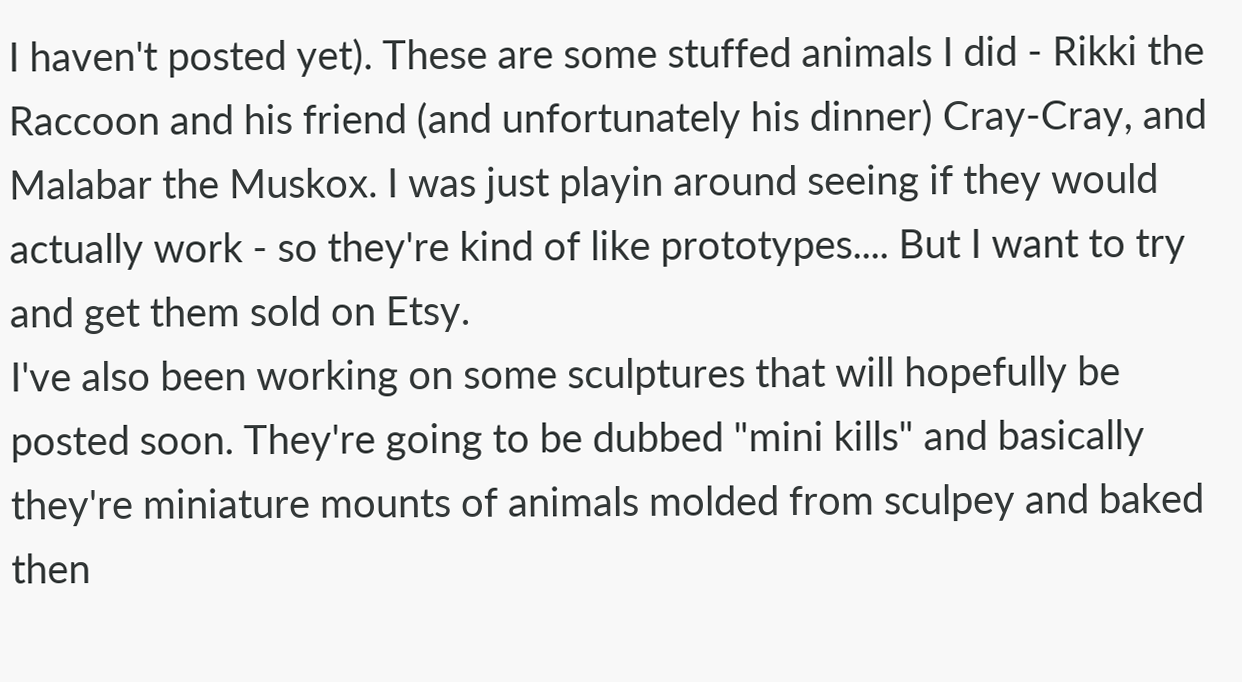I haven't posted yet). These are some stuffed animals I did - Rikki the Raccoon and his friend (and unfortunately his dinner) Cray-Cray, and Malabar the Muskox. I was just playin around seeing if they would actually work - so they're kind of like prototypes.... But I want to try and get them sold on Etsy.
I've also been working on some sculptures that will hopefully be posted soon. They're going to be dubbed "mini kills" and basically they're miniature mounts of animals molded from sculpey and baked then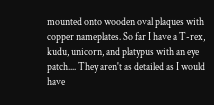mounted onto wooden oval plaques with copper nameplates. So far I have a T-rex, kudu, unicorn, and platypus with an eye patch.... They aren't as detailed as I would have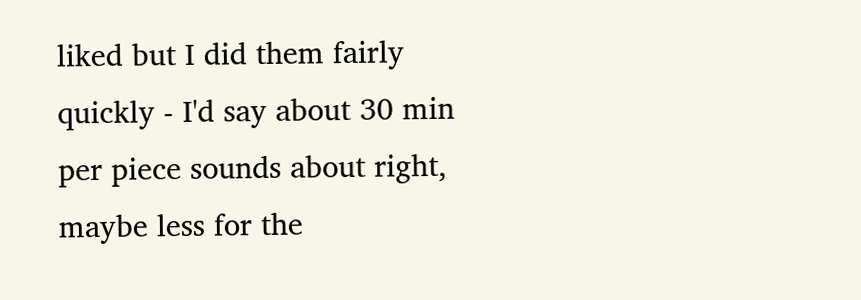liked but I did them fairly quickly - I'd say about 30 min per piece sounds about right, maybe less for the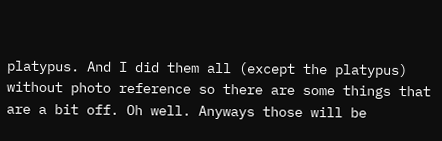platypus. And I did them all (except the platypus) without photo reference so there are some things that are a bit off. Oh well. Anyways those will be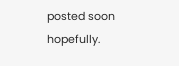posted soon hopefully.